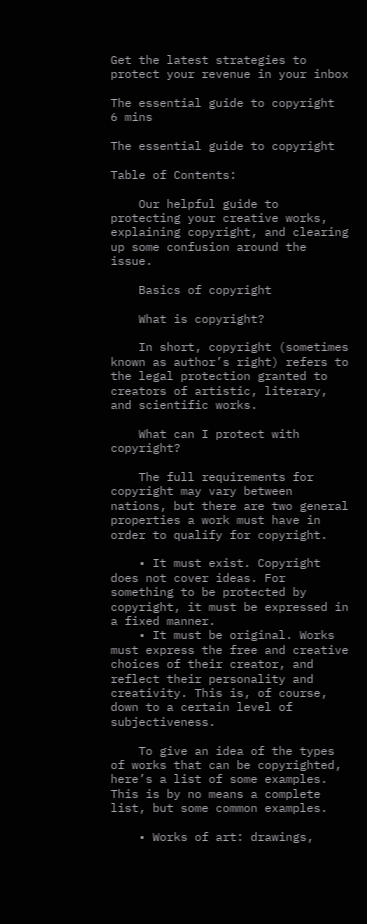Get the latest strategies to protect your revenue in your inbox

The essential guide to copyright
6 mins

The essential guide to copyright

Table of Contents:

    Our helpful guide to protecting your creative works, explaining copyright, and clearing up some confusion around the issue.

    Basics of copyright

    What is copyright?

    In short, copyright (sometimes known as author’s right) refers to the legal protection granted to creators of artistic, literary, and scientific works.

    What can I protect with copyright?

    The full requirements for copyright may vary between nations, but there are two general properties a work must have in order to qualify for copyright.

    • It must exist. Copyright does not cover ideas. For something to be protected by copyright, it must be expressed in a fixed manner.
    • It must be original. Works must express the free and creative choices of their creator, and reflect their personality and creativity. This is, of course, down to a certain level of subjectiveness.

    To give an idea of the types of works that can be copyrighted, here’s a list of some examples. This is by no means a complete list, but some common examples.

    • Works of art: drawings,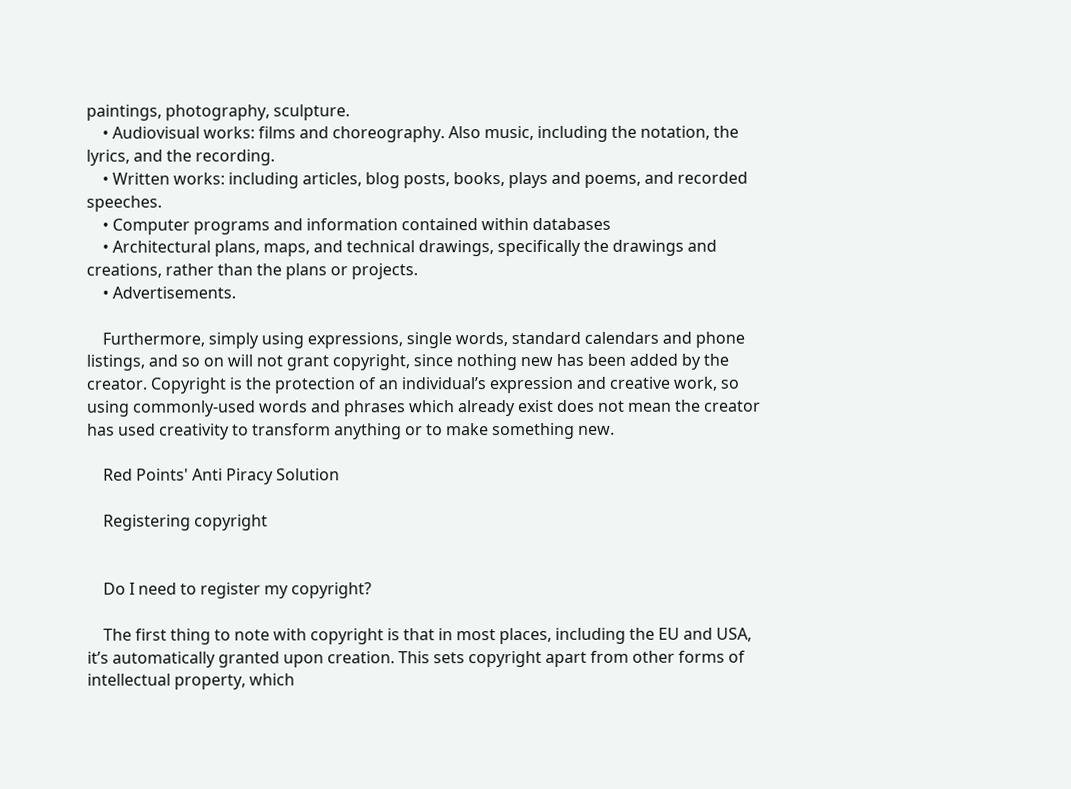paintings, photography, sculpture.
    • Audiovisual works: films and choreography. Also music, including the notation, the lyrics, and the recording.
    • Written works: including articles, blog posts, books, plays and poems, and recorded speeches.
    • Computer programs and information contained within databases
    • Architectural plans, maps, and technical drawings, specifically the drawings and creations, rather than the plans or projects.
    • Advertisements.

    Furthermore, simply using expressions, single words, standard calendars and phone listings, and so on will not grant copyright, since nothing new has been added by the creator. Copyright is the protection of an individual’s expression and creative work, so using commonly-used words and phrases which already exist does not mean the creator has used creativity to transform anything or to make something new.

    Red Points' Anti Piracy Solution

    Registering copyright


    Do I need to register my copyright?

    The first thing to note with copyright is that in most places, including the EU and USA, it’s automatically granted upon creation. This sets copyright apart from other forms of intellectual property, which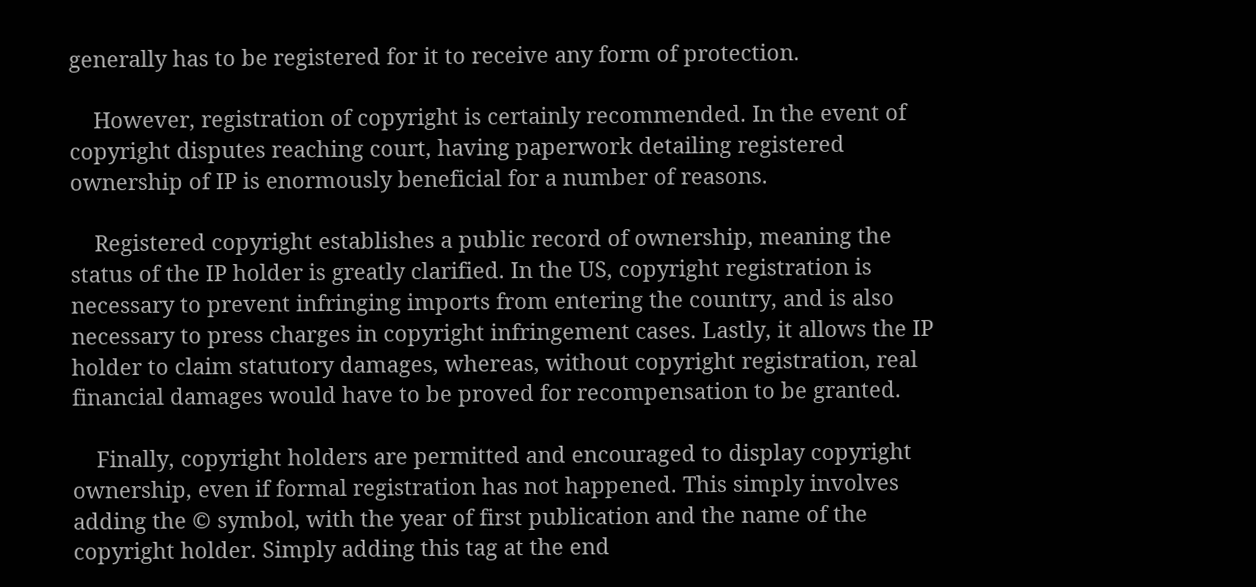generally has to be registered for it to receive any form of protection.

    However, registration of copyright is certainly recommended. In the event of copyright disputes reaching court, having paperwork detailing registered ownership of IP is enormously beneficial for a number of reasons.

    Registered copyright establishes a public record of ownership, meaning the status of the IP holder is greatly clarified. In the US, copyright registration is necessary to prevent infringing imports from entering the country, and is also necessary to press charges in copyright infringement cases. Lastly, it allows the IP holder to claim statutory damages, whereas, without copyright registration, real financial damages would have to be proved for recompensation to be granted.

    Finally, copyright holders are permitted and encouraged to display copyright ownership, even if formal registration has not happened. This simply involves adding the © symbol, with the year of first publication and the name of the copyright holder. Simply adding this tag at the end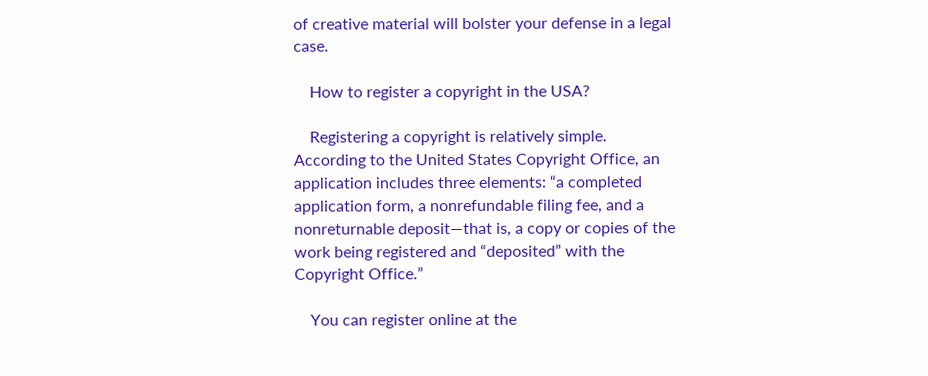of creative material will bolster your defense in a legal case.

    How to register a copyright in the USA?

    Registering a copyright is relatively simple. According to the United States Copyright Office, an application includes three elements: “a completed application form, a nonrefundable filing fee, and a nonreturnable deposit—that is, a copy or copies of the work being registered and “deposited” with the Copyright Office.”

    You can register online at the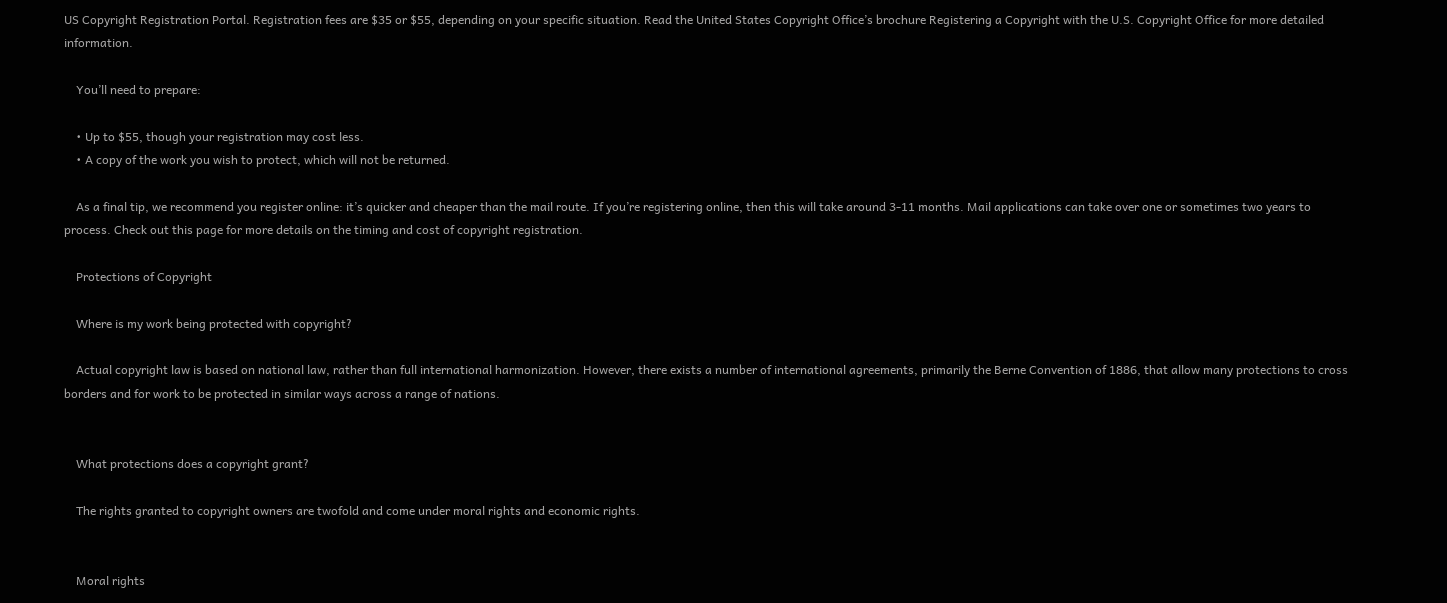US Copyright Registration Portal. Registration fees are $35 or $55, depending on your specific situation. Read the United States Copyright Office’s brochure Registering a Copyright with the U.S. Copyright Office for more detailed information.

    You’ll need to prepare:

    • Up to $55, though your registration may cost less.
    • A copy of the work you wish to protect, which will not be returned.

    As a final tip, we recommend you register online: it’s quicker and cheaper than the mail route. If you’re registering online, then this will take around 3-11 months. Mail applications can take over one or sometimes two years to process. Check out this page for more details on the timing and cost of copyright registration.

    Protections of Copyright

    Where is my work being protected with copyright?

    Actual copyright law is based on national law, rather than full international harmonization. However, there exists a number of international agreements, primarily the Berne Convention of 1886, that allow many protections to cross borders and for work to be protected in similar ways across a range of nations.


    What protections does a copyright grant?

    The rights granted to copyright owners are twofold and come under moral rights and economic rights.


    Moral rights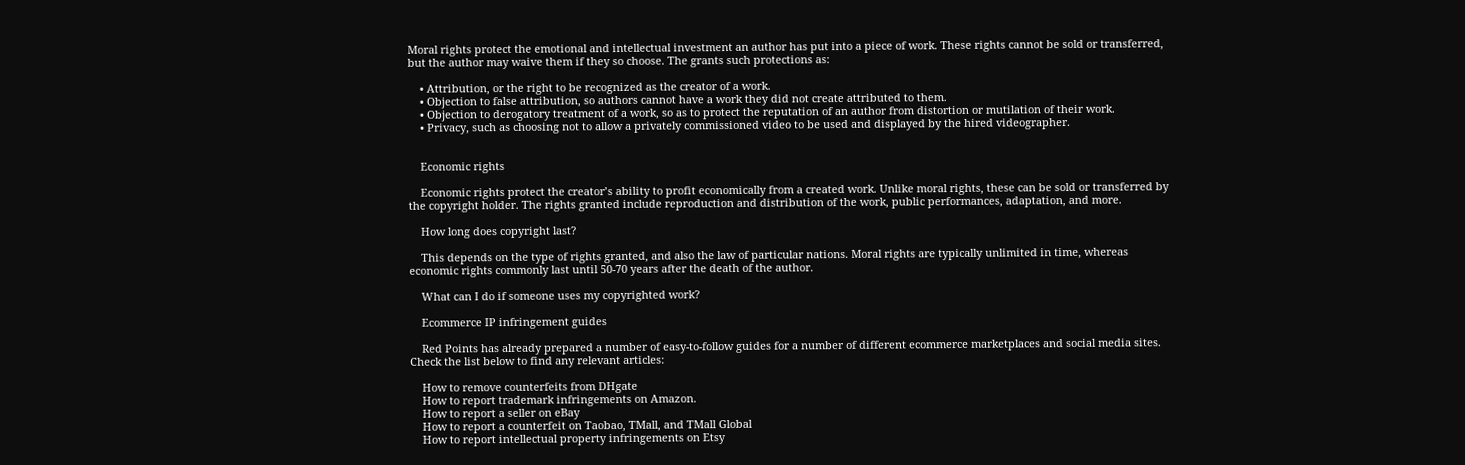Moral rights protect the emotional and intellectual investment an author has put into a piece of work. These rights cannot be sold or transferred, but the author may waive them if they so choose. The grants such protections as:

    • Attribution, or the right to be recognized as the creator of a work.
    • Objection to false attribution, so authors cannot have a work they did not create attributed to them.
    • Objection to derogatory treatment of a work, so as to protect the reputation of an author from distortion or mutilation of their work.
    • Privacy, such as choosing not to allow a privately commissioned video to be used and displayed by the hired videographer.


    Economic rights

    Economic rights protect the creator’s ability to profit economically from a created work. Unlike moral rights, these can be sold or transferred by the copyright holder. The rights granted include reproduction and distribution of the work, public performances, adaptation, and more.

    How long does copyright last?

    This depends on the type of rights granted, and also the law of particular nations. Moral rights are typically unlimited in time, whereas economic rights commonly last until 50-70 years after the death of the author.

    What can I do if someone uses my copyrighted work?

    Ecommerce IP infringement guides

    Red Points has already prepared a number of easy-to-follow guides for a number of different ecommerce marketplaces and social media sites. Check the list below to find any relevant articles:

    How to remove counterfeits from DHgate
    How to report trademark infringements on Amazon.
    How to report a seller on eBay
    How to report a counterfeit on Taobao, TMall, and TMall Global
    How to report intellectual property infringements on Etsy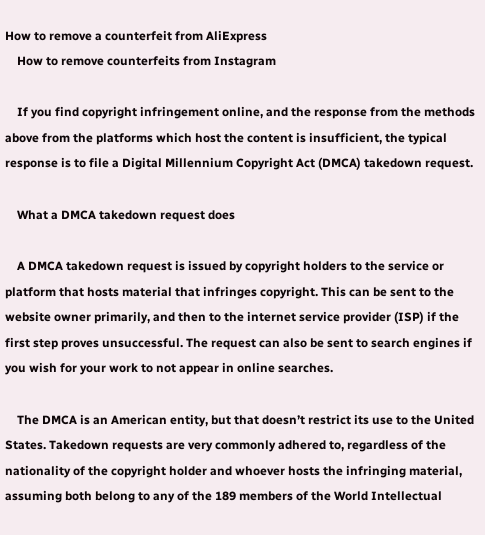How to remove a counterfeit from AliExpress
    How to remove counterfeits from Instagram

    If you find copyright infringement online, and the response from the methods above from the platforms which host the content is insufficient, the typical response is to file a Digital Millennium Copyright Act (DMCA) takedown request.

    What a DMCA takedown request does

    A DMCA takedown request is issued by copyright holders to the service or platform that hosts material that infringes copyright. This can be sent to the website owner primarily, and then to the internet service provider (ISP) if the first step proves unsuccessful. The request can also be sent to search engines if you wish for your work to not appear in online searches.

    The DMCA is an American entity, but that doesn’t restrict its use to the United States. Takedown requests are very commonly adhered to, regardless of the nationality of the copyright holder and whoever hosts the infringing material, assuming both belong to any of the 189 members of the World Intellectual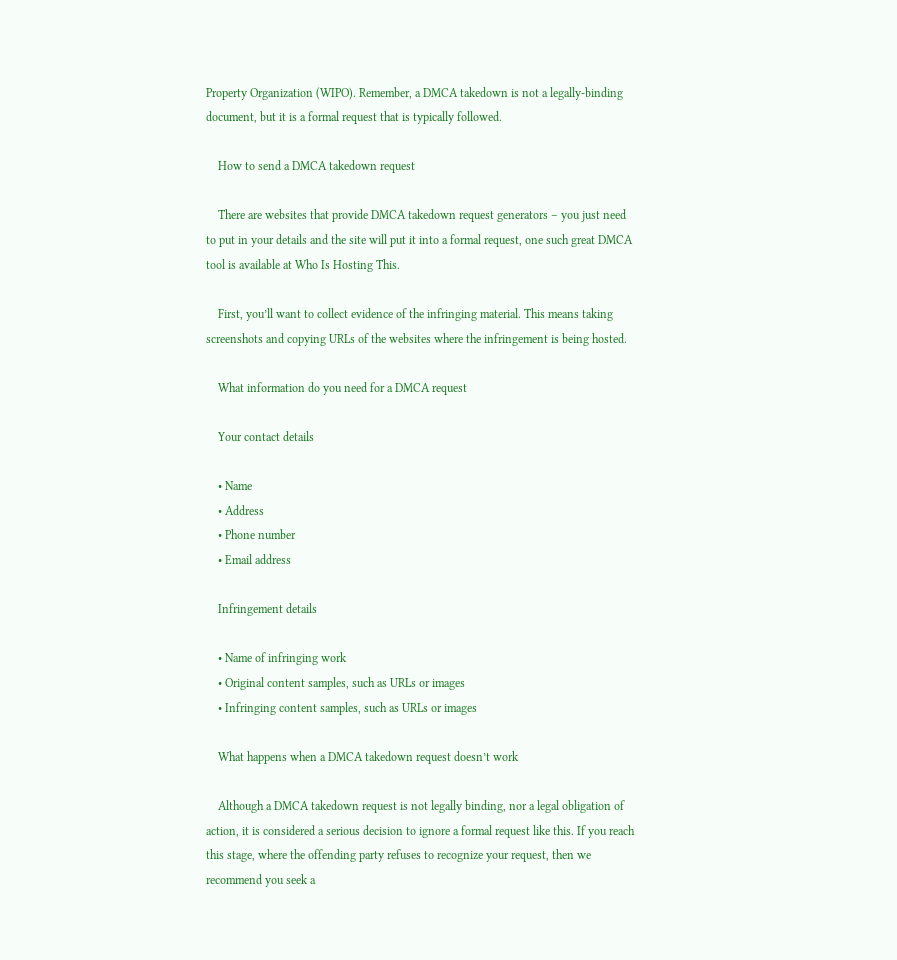Property Organization (WIPO). Remember, a DMCA takedown is not a legally-binding document, but it is a formal request that is typically followed.

    How to send a DMCA takedown request

    There are websites that provide DMCA takedown request generators – you just need to put in your details and the site will put it into a formal request, one such great DMCA tool is available at Who Is Hosting This.

    First, you’ll want to collect evidence of the infringing material. This means taking screenshots and copying URLs of the websites where the infringement is being hosted.

    What information do you need for a DMCA request

    Your contact details

    • Name
    • Address
    • Phone number
    • Email address

    Infringement details

    • Name of infringing work
    • Original content samples, such as URLs or images
    • Infringing content samples, such as URLs or images

    What happens when a DMCA takedown request doesn’t work

    Although a DMCA takedown request is not legally binding, nor a legal obligation of action, it is considered a serious decision to ignore a formal request like this. If you reach this stage, where the offending party refuses to recognize your request, then we recommend you seek a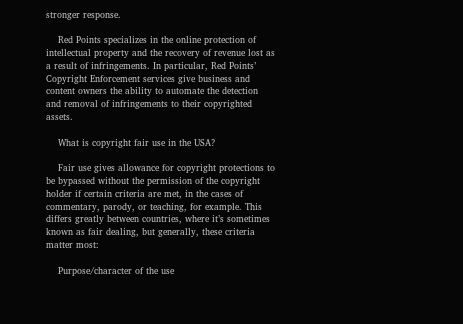stronger response.

    Red Points specializes in the online protection of intellectual property and the recovery of revenue lost as a result of infringements. In particular, Red Points’ Copyright Enforcement services give business and content owners the ability to automate the detection and removal of infringements to their copyrighted assets.

    What is copyright fair use in the USA?

    Fair use gives allowance for copyright protections to be bypassed without the permission of the copyright holder if certain criteria are met, in the cases of commentary, parody, or teaching, for example. This differs greatly between countries, where it’s sometimes known as fair dealing, but generally, these criteria matter most:

    Purpose/character of the use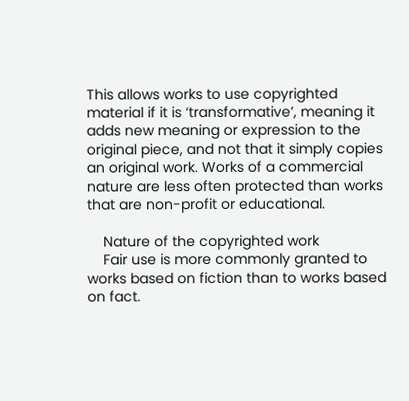This allows works to use copyrighted material if it is ‘transformative’, meaning it adds new meaning or expression to the original piece, and not that it simply copies an original work. Works of a commercial nature are less often protected than works that are non-profit or educational.

    Nature of the copyrighted work
    Fair use is more commonly granted to works based on fiction than to works based on fact.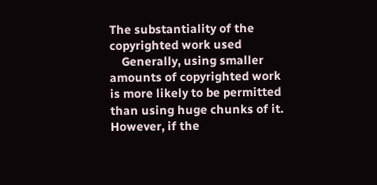The substantiality of the copyrighted work used
    Generally, using smaller amounts of copyrighted work is more likely to be permitted than using huge chunks of it. However, if the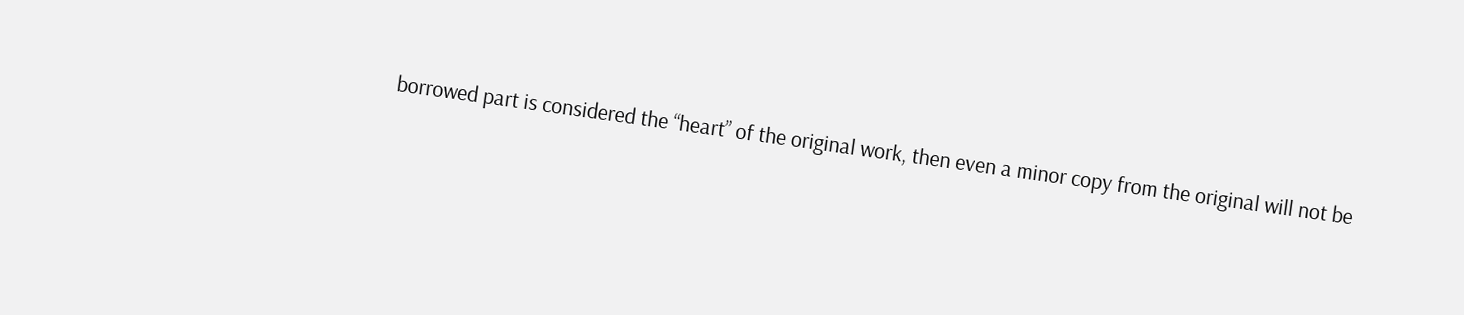borrowed part is considered the “heart” of the original work, then even a minor copy from the original will not be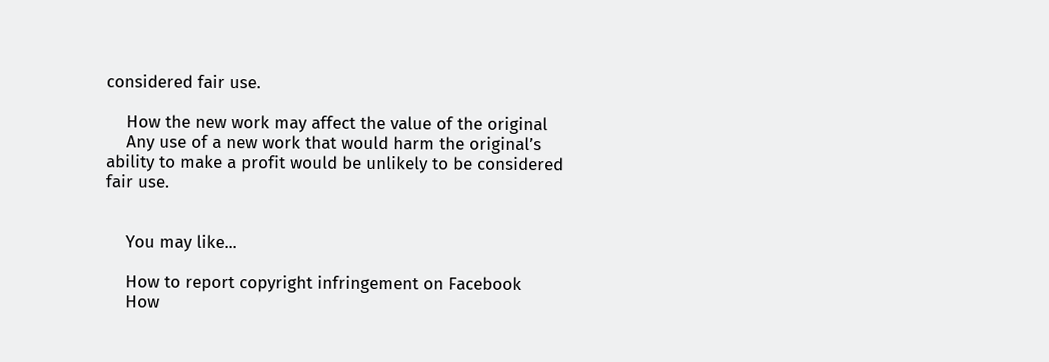considered fair use.

    How the new work may affect the value of the original
    Any use of a new work that would harm the original’s ability to make a profit would be unlikely to be considered fair use.


    You may like...

    How to report copyright infringement on Facebook
    How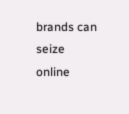brands can seize online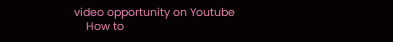video opportunity on Youtube
    How to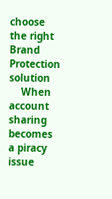choose the right Brand Protection solution
    When account sharing becomes a piracy issue